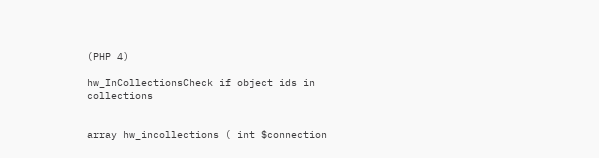(PHP 4)

hw_InCollectionsCheck if object ids in collections


array hw_incollections ( int $connection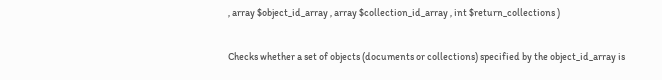, array $object_id_array , array $collection_id_array , int $return_collections )

Checks whether a set of objects (documents or collections) specified by the object_id_array is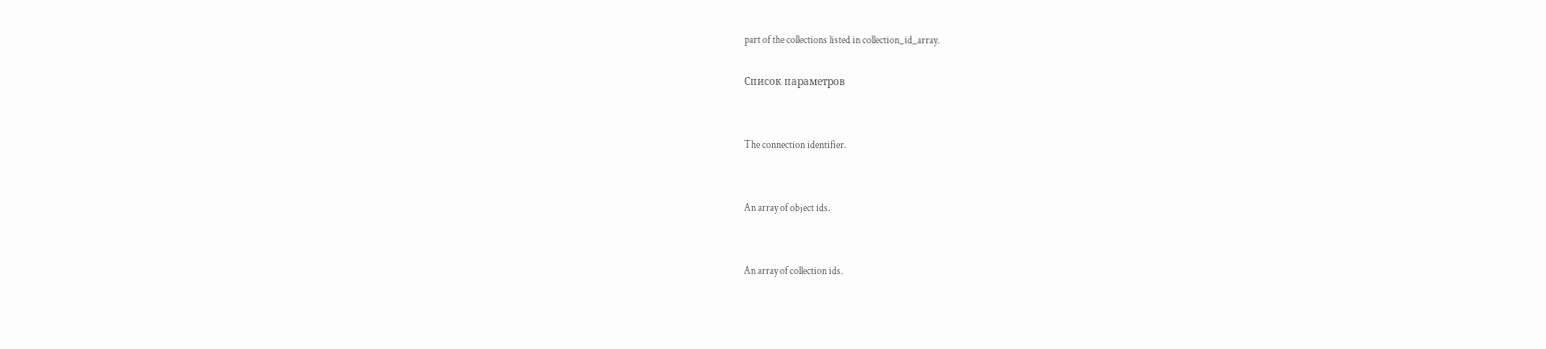part of the collections listed in collection_id_array.

Список параметров


The connection identifier.


An array of object ids.


An array of collection ids.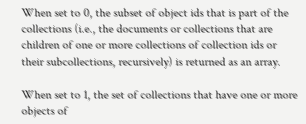When set to 0, the subset of object ids that is part of the collections (i.e., the documents or collections that are children of one or more collections of collection ids or their subcollections, recursively) is returned as an array.

When set to 1, the set of collections that have one or more objects of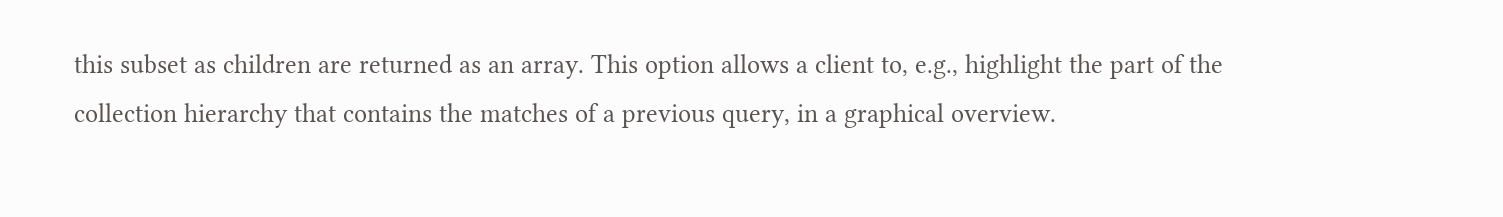this subset as children are returned as an array. This option allows a client to, e.g., highlight the part of the collection hierarchy that contains the matches of a previous query, in a graphical overview.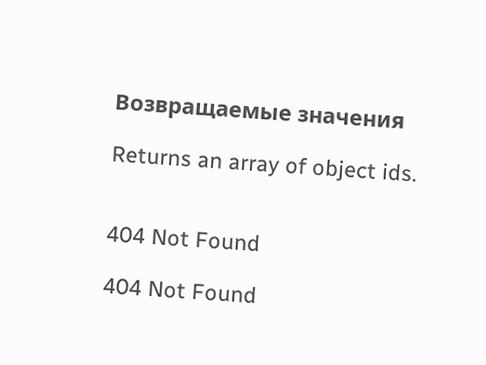Возвращаемые значения

Returns an array of object ids.


404 Not Found

404 Not Found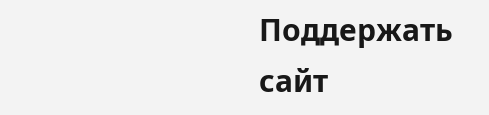Поддержать сайт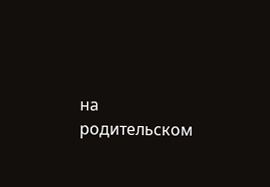на родительском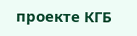проекте КГБ